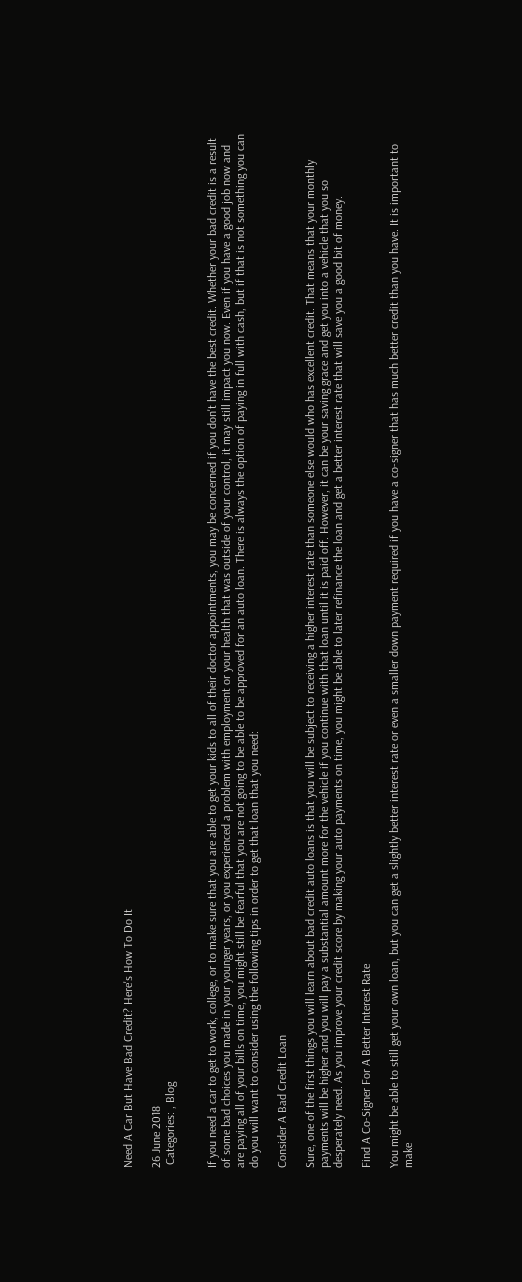Need A Car But Have Bad Credit? Here's How To Do It

26 June 2018
 Categories: , Blog


If you need a car to get to work, college, or to make sure that you are able to get your kids to all of their doctor appointments, you may be concerned if you don't have the best credit. Whether your bad credit is a result of some bad choices you made in your younger years, or you experienced a problem with employment or your health that was outside of your control, it may still impact you now. Even if you have a good job now and are paying all of your bills on time, you might still be fearful that you are not going to be able to be approved for an auto loan. There is always the option of paying in full with cash, but if that is not something you can do you will want to consider using the following tips in order to get that loan that you need:

Consider A Bad Credit Loan

Sure, one of the first things you will learn about bad credit auto loans is that you will be subject to receiving a higher interest rate than someone else would who has excellent credit. That means that your monthly payments will be higher and you will pay a substantial amount more for the vehicle if you continue with that loan until it is paid off. However, it can be your saving grace and get you into a vehicle that you so desperately need. As you improve your credit score by making your auto payments on time, you might be able to later refinance the loan and get a better interest rate that will save you a good bit of money.

Find A Co-Signer For A Better Interest Rate

You might be able to still get your own loan, but you can get a slightly better interest rate or even a smaller down payment required if you have a co-signer that has much better credit than you have. It is important to make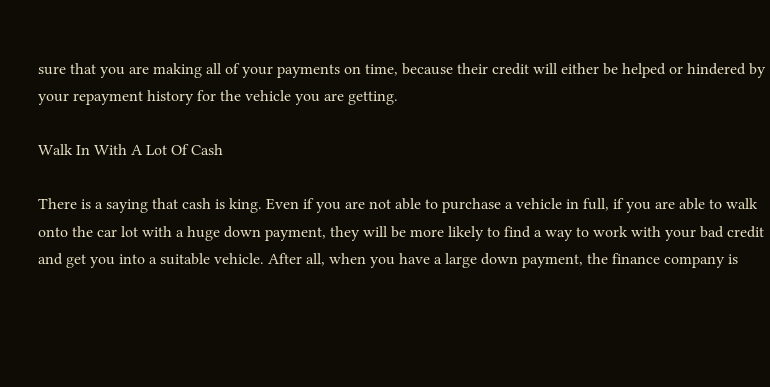sure that you are making all of your payments on time, because their credit will either be helped or hindered by your repayment history for the vehicle you are getting.

Walk In With A Lot Of Cash

There is a saying that cash is king. Even if you are not able to purchase a vehicle in full, if you are able to walk onto the car lot with a huge down payment, they will be more likely to find a way to work with your bad credit and get you into a suitable vehicle. After all, when you have a large down payment, the finance company is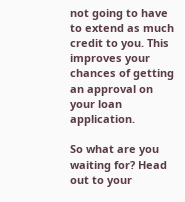not going to have to extend as much credit to you. This improves your chances of getting an approval on your loan application.

So what are you waiting for? Head out to your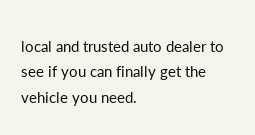local and trusted auto dealer to see if you can finally get the vehicle you need.